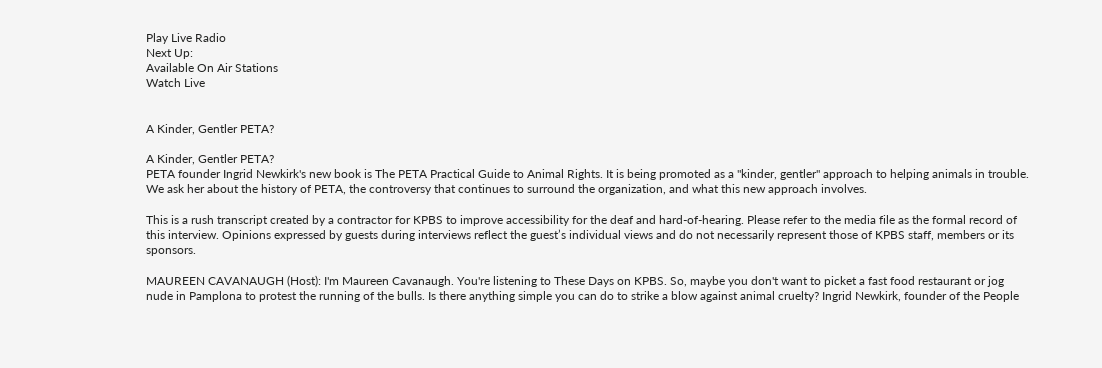Play Live Radio
Next Up:
Available On Air Stations
Watch Live


A Kinder, Gentler PETA?

A Kinder, Gentler PETA?
PETA founder Ingrid Newkirk's new book is The PETA Practical Guide to Animal Rights. It is being promoted as a "kinder, gentler" approach to helping animals in trouble. We ask her about the history of PETA, the controversy that continues to surround the organization, and what this new approach involves.

This is a rush transcript created by a contractor for KPBS to improve accessibility for the deaf and hard-of-hearing. Please refer to the media file as the formal record of this interview. Opinions expressed by guests during interviews reflect the guest’s individual views and do not necessarily represent those of KPBS staff, members or its sponsors.

MAUREEN CAVANAUGH (Host): I'm Maureen Cavanaugh. You're listening to These Days on KPBS. So, maybe you don't want to picket a fast food restaurant or jog nude in Pamplona to protest the running of the bulls. Is there anything simple you can do to strike a blow against animal cruelty? Ingrid Newkirk, founder of the People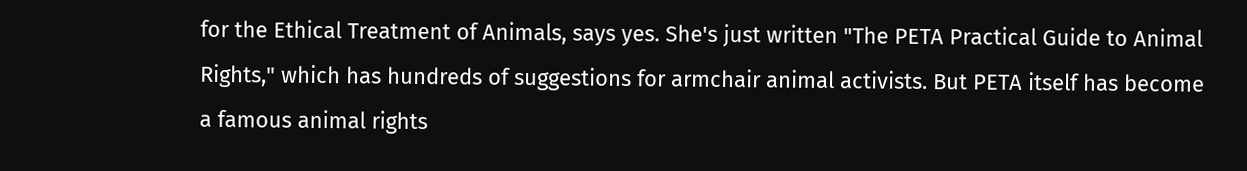for the Ethical Treatment of Animals, says yes. She's just written "The PETA Practical Guide to Animal Rights," which has hundreds of suggestions for armchair animal activists. But PETA itself has become a famous animal rights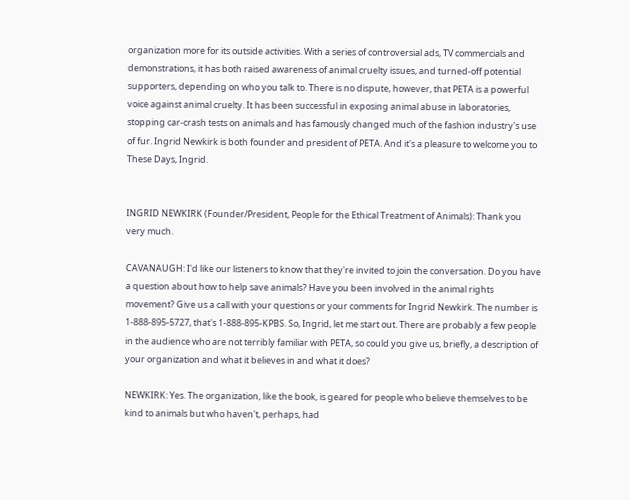organization more for its outside activities. With a series of controversial ads, TV commercials and demonstrations, it has both raised awareness of animal cruelty issues, and turned-off potential supporters, depending on who you talk to. There is no dispute, however, that PETA is a powerful voice against animal cruelty. It has been successful in exposing animal abuse in laboratories, stopping car-crash tests on animals and has famously changed much of the fashion industry's use of fur. Ingrid Newkirk is both founder and president of PETA. And it's a pleasure to welcome you to These Days, Ingrid.


INGRID NEWKIRK (Founder/President, People for the Ethical Treatment of Animals): Thank you very much.

CAVANAUGH: I'd like our listeners to know that they're invited to join the conversation. Do you have a question about how to help save animals? Have you been involved in the animal rights movement? Give us a call with your questions or your comments for Ingrid Newkirk. The number is 1-888-895-5727, that's 1-888-895-KPBS. So, Ingrid, let me start out. There are probably a few people in the audience who are not terribly familiar with PETA, so could you give us, briefly, a description of your organization and what it believes in and what it does?

NEWKIRK: Yes. The organization, like the book, is geared for people who believe themselves to be kind to animals but who haven't, perhaps, had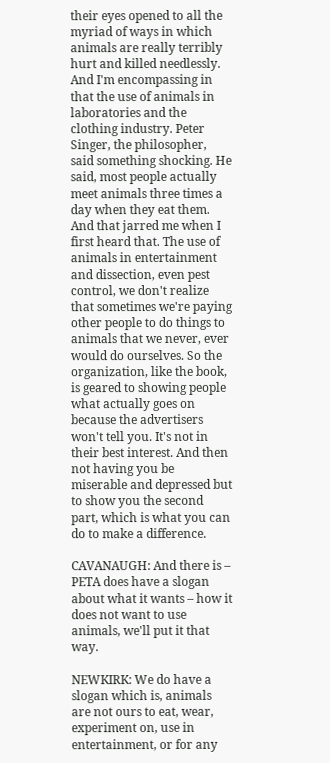their eyes opened to all the myriad of ways in which animals are really terribly hurt and killed needlessly. And I'm encompassing in that the use of animals in laboratories and the clothing industry. Peter Singer, the philosopher, said something shocking. He said, most people actually meet animals three times a day when they eat them. And that jarred me when I first heard that. The use of animals in entertainment and dissection, even pest control, we don't realize that sometimes we're paying other people to do things to animals that we never, ever would do ourselves. So the organization, like the book, is geared to showing people what actually goes on because the advertisers won't tell you. It's not in their best interest. And then not having you be miserable and depressed but to show you the second part, which is what you can do to make a difference.

CAVANAUGH: And there is – PETA does have a slogan about what it wants – how it does not want to use animals, we'll put it that way.

NEWKIRK: We do have a slogan which is, animals are not ours to eat, wear, experiment on, use in entertainment, or for any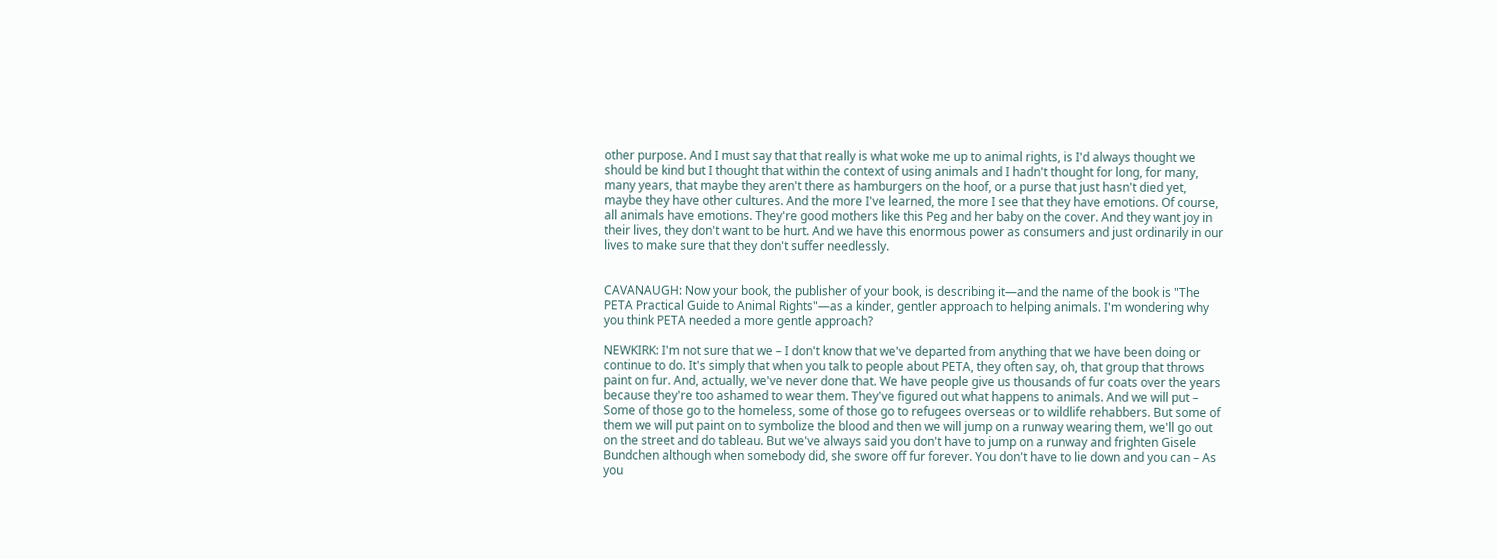other purpose. And I must say that that really is what woke me up to animal rights, is I'd always thought we should be kind but I thought that within the context of using animals and I hadn't thought for long, for many, many years, that maybe they aren't there as hamburgers on the hoof, or a purse that just hasn't died yet, maybe they have other cultures. And the more I've learned, the more I see that they have emotions. Of course, all animals have emotions. They're good mothers like this Peg and her baby on the cover. And they want joy in their lives, they don't want to be hurt. And we have this enormous power as consumers and just ordinarily in our lives to make sure that they don't suffer needlessly.


CAVANAUGH: Now your book, the publisher of your book, is describing it—and the name of the book is "The PETA Practical Guide to Animal Rights"—as a kinder, gentler approach to helping animals. I'm wondering why you think PETA needed a more gentle approach?

NEWKIRK: I'm not sure that we – I don't know that we've departed from anything that we have been doing or continue to do. It's simply that when you talk to people about PETA, they often say, oh, that group that throws paint on fur. And, actually, we've never done that. We have people give us thousands of fur coats over the years because they're too ashamed to wear them. They've figured out what happens to animals. And we will put – Some of those go to the homeless, some of those go to refugees overseas or to wildlife rehabbers. But some of them we will put paint on to symbolize the blood and then we will jump on a runway wearing them, we'll go out on the street and do tableau. But we've always said you don't have to jump on a runway and frighten Gisele Bundchen although when somebody did, she swore off fur forever. You don't have to lie down and you can – As you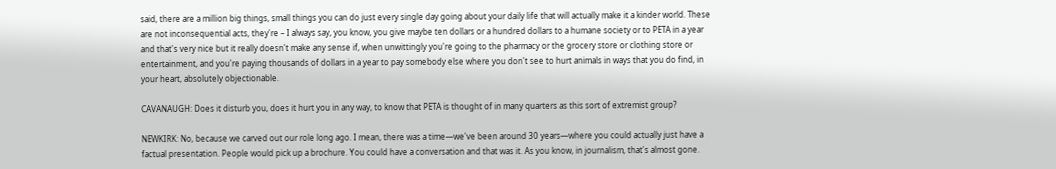said, there are a million big things, small things you can do just every single day going about your daily life that will actually make it a kinder world. These are not inconsequential acts, they're – I always say, you know, you give maybe ten dollars or a hundred dollars to a humane society or to PETA in a year and that's very nice but it really doesn't make any sense if, when unwittingly you're going to the pharmacy or the grocery store or clothing store or entertainment, and you're paying thousands of dollars in a year to pay somebody else where you don't see to hurt animals in ways that you do find, in your heart, absolutely objectionable.

CAVANAUGH: Does it disturb you, does it hurt you in any way, to know that PETA is thought of in many quarters as this sort of extremist group?

NEWKIRK: No, because we carved out our role long ago. I mean, there was a time—we've been around 30 years—where you could actually just have a factual presentation. People would pick up a brochure. You could have a conversation and that was it. As you know, in journalism, that's almost gone.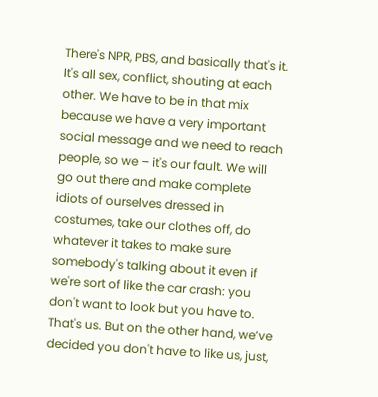There's NPR, PBS, and basically that's it. It's all sex, conflict, shouting at each other. We have to be in that mix because we have a very important social message and we need to reach people, so we – it's our fault. We will go out there and make complete idiots of ourselves dressed in costumes, take our clothes off, do whatever it takes to make sure somebody's talking about it even if we're sort of like the car crash: you don't want to look but you have to. That's us. But on the other hand, we’ve decided you don't have to like us, just,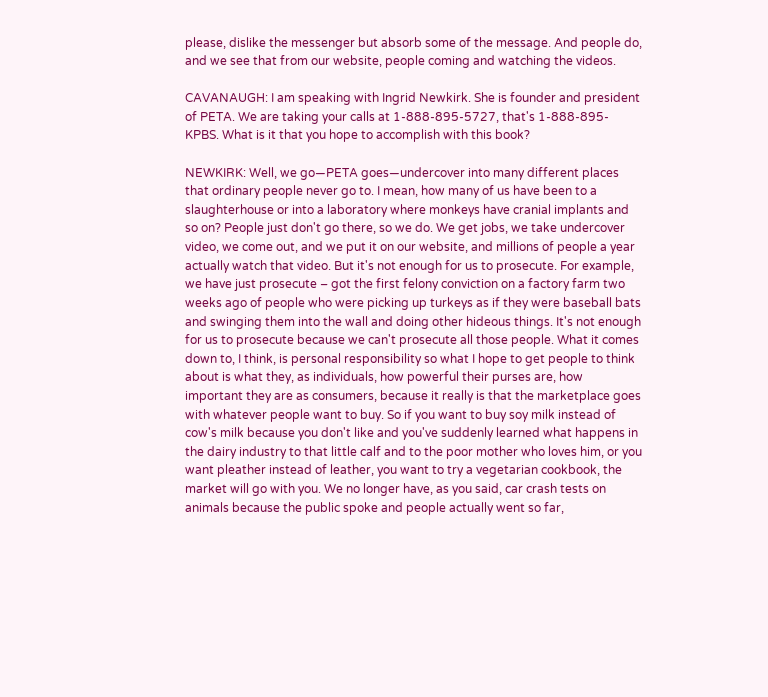please, dislike the messenger but absorb some of the message. And people do, and we see that from our website, people coming and watching the videos.

CAVANAUGH: I am speaking with Ingrid Newkirk. She is founder and president of PETA. We are taking your calls at 1-888-895-5727, that's 1-888-895-KPBS. What is it that you hope to accomplish with this book?

NEWKIRK: Well, we go—PETA goes—undercover into many different places that ordinary people never go to. I mean, how many of us have been to a slaughterhouse or into a laboratory where monkeys have cranial implants and so on? People just don't go there, so we do. We get jobs, we take undercover video, we come out, and we put it on our website, and millions of people a year actually watch that video. But it's not enough for us to prosecute. For example, we have just prosecute – got the first felony conviction on a factory farm two weeks ago of people who were picking up turkeys as if they were baseball bats and swinging them into the wall and doing other hideous things. It's not enough for us to prosecute because we can't prosecute all those people. What it comes down to, I think, is personal responsibility so what I hope to get people to think about is what they, as individuals, how powerful their purses are, how important they are as consumers, because it really is that the marketplace goes with whatever people want to buy. So if you want to buy soy milk instead of cow's milk because you don't like and you've suddenly learned what happens in the dairy industry to that little calf and to the poor mother who loves him, or you want pleather instead of leather, you want to try a vegetarian cookbook, the market will go with you. We no longer have, as you said, car crash tests on animals because the public spoke and people actually went so far,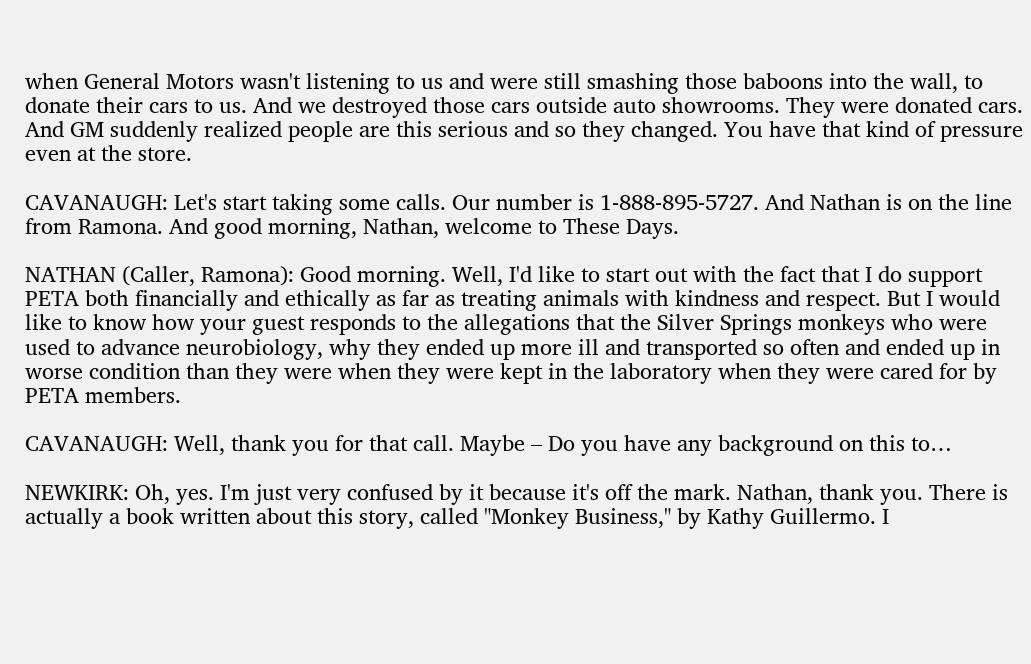when General Motors wasn't listening to us and were still smashing those baboons into the wall, to donate their cars to us. And we destroyed those cars outside auto showrooms. They were donated cars. And GM suddenly realized people are this serious and so they changed. You have that kind of pressure even at the store.

CAVANAUGH: Let's start taking some calls. Our number is 1-888-895-5727. And Nathan is on the line from Ramona. And good morning, Nathan, welcome to These Days.

NATHAN (Caller, Ramona): Good morning. Well, I'd like to start out with the fact that I do support PETA both financially and ethically as far as treating animals with kindness and respect. But I would like to know how your guest responds to the allegations that the Silver Springs monkeys who were used to advance neurobiology, why they ended up more ill and transported so often and ended up in worse condition than they were when they were kept in the laboratory when they were cared for by PETA members.

CAVANAUGH: Well, thank you for that call. Maybe – Do you have any background on this to…

NEWKIRK: Oh, yes. I'm just very confused by it because it's off the mark. Nathan, thank you. There is actually a book written about this story, called "Monkey Business," by Kathy Guillermo. I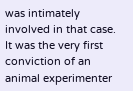was intimately involved in that case. It was the very first conviction of an animal experimenter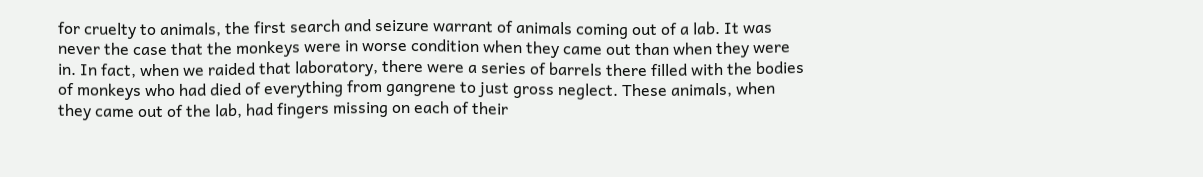for cruelty to animals, the first search and seizure warrant of animals coming out of a lab. It was never the case that the monkeys were in worse condition when they came out than when they were in. In fact, when we raided that laboratory, there were a series of barrels there filled with the bodies of monkeys who had died of everything from gangrene to just gross neglect. These animals, when they came out of the lab, had fingers missing on each of their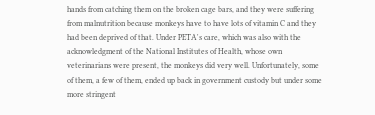hands from catching them on the broken cage bars, and they were suffering from malnutrition because monkeys have to have lots of vitamin C and they had been deprived of that. Under PETA's care, which was also with the acknowledgment of the National Institutes of Health, whose own veterinarians were present, the monkeys did very well. Unfortunately, some of them, a few of them, ended up back in government custody but under some more stringent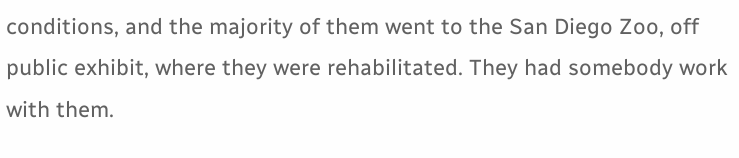conditions, and the majority of them went to the San Diego Zoo, off public exhibit, where they were rehabilitated. They had somebody work with them.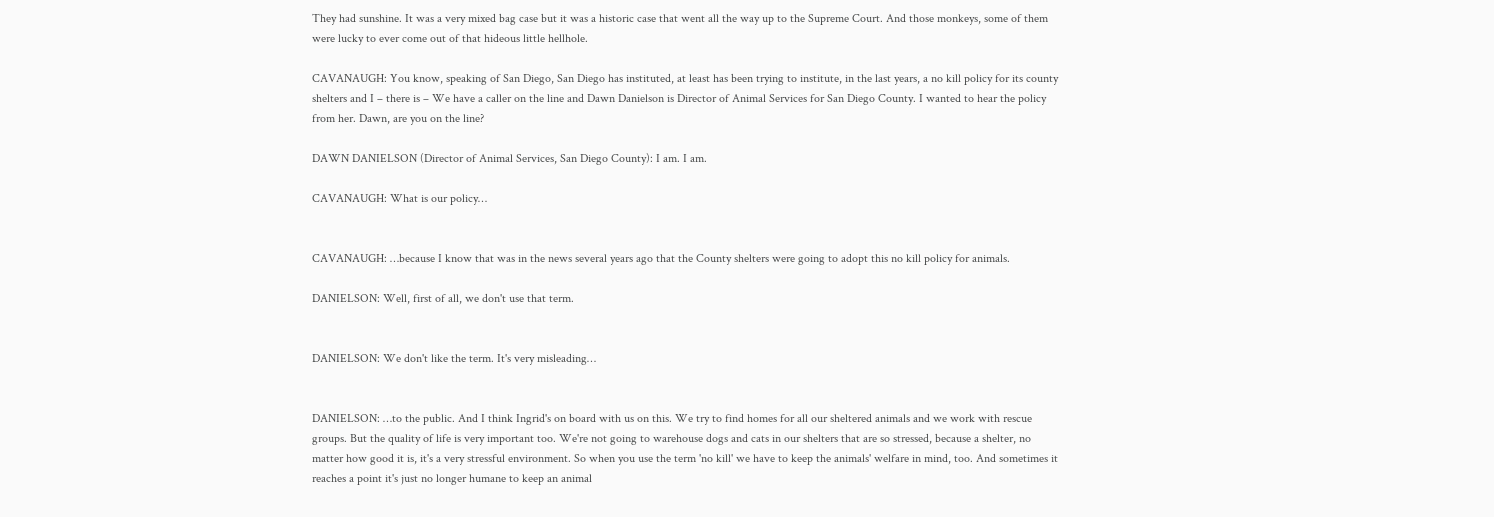They had sunshine. It was a very mixed bag case but it was a historic case that went all the way up to the Supreme Court. And those monkeys, some of them were lucky to ever come out of that hideous little hellhole.

CAVANAUGH: You know, speaking of San Diego, San Diego has instituted, at least has been trying to institute, in the last years, a no kill policy for its county shelters and I – there is – We have a caller on the line and Dawn Danielson is Director of Animal Services for San Diego County. I wanted to hear the policy from her. Dawn, are you on the line?

DAWN DANIELSON (Director of Animal Services, San Diego County): I am. I am.

CAVANAUGH: What is our policy…


CAVANAUGH: …because I know that was in the news several years ago that the County shelters were going to adopt this no kill policy for animals.

DANIELSON: Well, first of all, we don't use that term.


DANIELSON: We don't like the term. It's very misleading…


DANIELSON: …to the public. And I think Ingrid's on board with us on this. We try to find homes for all our sheltered animals and we work with rescue groups. But the quality of life is very important too. We're not going to warehouse dogs and cats in our shelters that are so stressed, because a shelter, no matter how good it is, it's a very stressful environment. So when you use the term 'no kill' we have to keep the animals' welfare in mind, too. And sometimes it reaches a point it's just no longer humane to keep an animal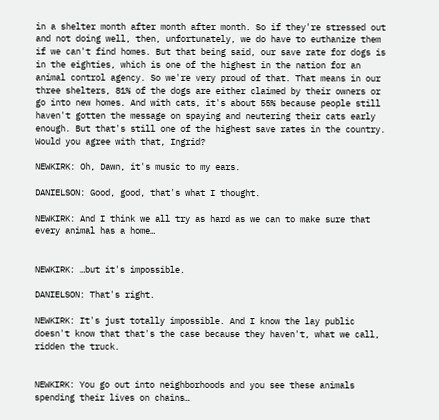in a shelter month after month after month. So if they're stressed out and not doing well, then, unfortunately, we do have to euthanize them if we can't find homes. But that being said, our save rate for dogs is in the eighties, which is one of the highest in the nation for an animal control agency. So we're very proud of that. That means in our three shelters, 81% of the dogs are either claimed by their owners or go into new homes. And with cats, it's about 55% because people still haven't gotten the message on spaying and neutering their cats early enough. But that's still one of the highest save rates in the country. Would you agree with that, Ingrid?

NEWKIRK: Oh, Dawn, it's music to my ears.

DANIELSON: Good, good, that's what I thought.

NEWKIRK: And I think we all try as hard as we can to make sure that every animal has a home…


NEWKIRK: …but it's impossible.

DANIELSON: That's right.

NEWKIRK: It's just totally impossible. And I know the lay public doesn't know that that's the case because they haven't, what we call, ridden the truck.


NEWKIRK: You go out into neighborhoods and you see these animals spending their lives on chains…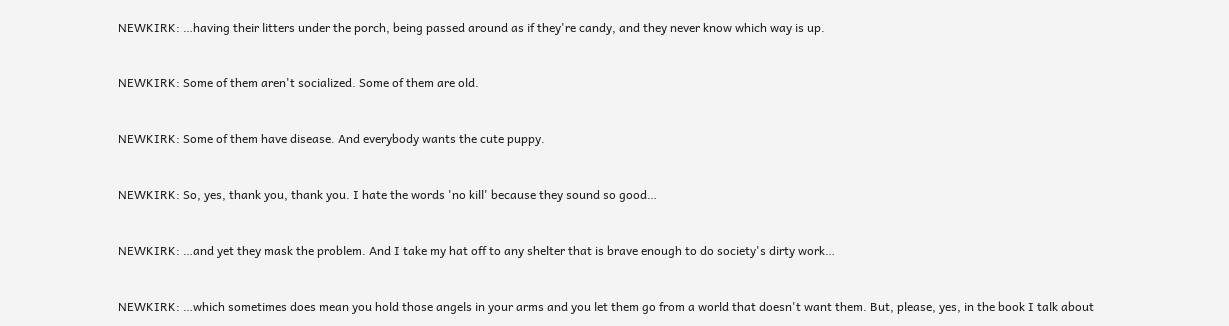NEWKIRK: …having their litters under the porch, being passed around as if they're candy, and they never know which way is up.


NEWKIRK: Some of them aren't socialized. Some of them are old.


NEWKIRK: Some of them have disease. And everybody wants the cute puppy.


NEWKIRK: So, yes, thank you, thank you. I hate the words 'no kill' because they sound so good…


NEWKIRK: …and yet they mask the problem. And I take my hat off to any shelter that is brave enough to do society's dirty work…


NEWKIRK: …which sometimes does mean you hold those angels in your arms and you let them go from a world that doesn't want them. But, please, yes, in the book I talk about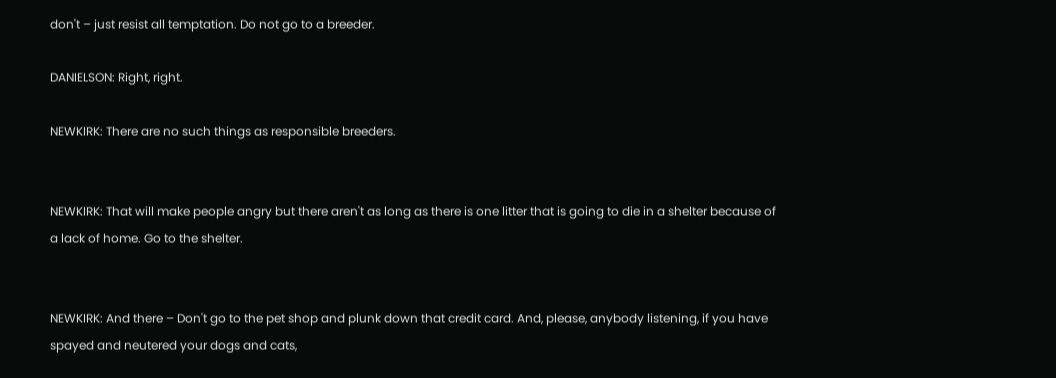don't – just resist all temptation. Do not go to a breeder.

DANIELSON: Right, right.

NEWKIRK: There are no such things as responsible breeders.


NEWKIRK: That will make people angry but there aren't as long as there is one litter that is going to die in a shelter because of a lack of home. Go to the shelter.


NEWKIRK: And there – Don't go to the pet shop and plunk down that credit card. And, please, anybody listening, if you have spayed and neutered your dogs and cats,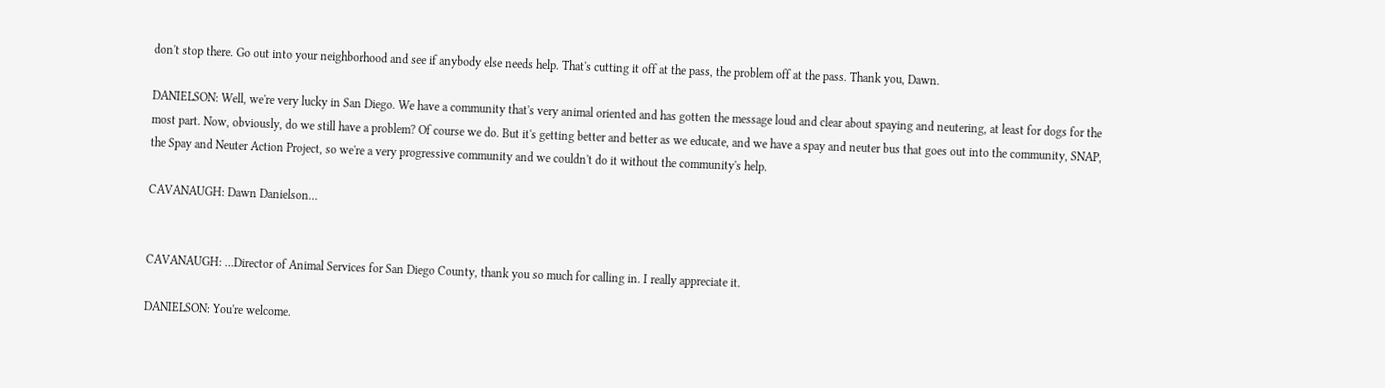don't stop there. Go out into your neighborhood and see if anybody else needs help. That's cutting it off at the pass, the problem off at the pass. Thank you, Dawn.

DANIELSON: Well, we're very lucky in San Diego. We have a community that's very animal oriented and has gotten the message loud and clear about spaying and neutering, at least for dogs for the most part. Now, obviously, do we still have a problem? Of course we do. But it's getting better and better as we educate, and we have a spay and neuter bus that goes out into the community, SNAP, the Spay and Neuter Action Project, so we're a very progressive community and we couldn't do it without the community's help.

CAVANAUGH: Dawn Danielson…


CAVANAUGH: …Director of Animal Services for San Diego County, thank you so much for calling in. I really appreciate it.

DANIELSON: You're welcome.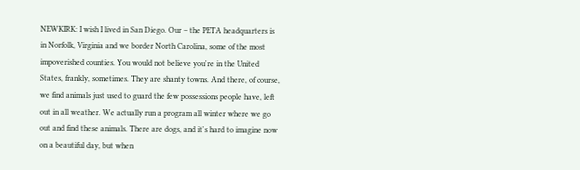NEWKIRK: I wish I lived in San Diego. Our – the PETA headquarters is in Norfolk, Virginia and we border North Carolina, some of the most impoverished counties. You would not believe you're in the United States, frankly, sometimes. They are shanty towns. And there, of course, we find animals just used to guard the few possessions people have, left out in all weather. We actually run a program all winter where we go out and find these animals. There are dogs, and it's hard to imagine now on a beautiful day, but when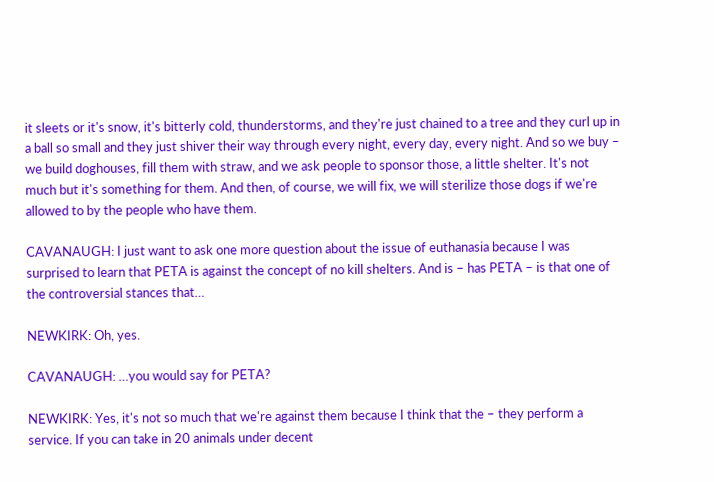it sleets or it's snow, it's bitterly cold, thunderstorms, and they're just chained to a tree and they curl up in a ball so small and they just shiver their way through every night, every day, every night. And so we buy – we build doghouses, fill them with straw, and we ask people to sponsor those, a little shelter. It's not much but it's something for them. And then, of course, we will fix, we will sterilize those dogs if we're allowed to by the people who have them.

CAVANAUGH: I just want to ask one more question about the issue of euthanasia because I was surprised to learn that PETA is against the concept of no kill shelters. And is – has PETA – is that one of the controversial stances that…

NEWKIRK: Oh, yes.

CAVANAUGH: …you would say for PETA?

NEWKIRK: Yes, it's not so much that we're against them because I think that the – they perform a service. If you can take in 20 animals under decent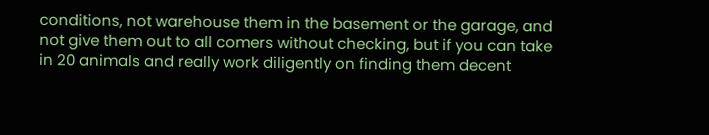conditions, not warehouse them in the basement or the garage, and not give them out to all comers without checking, but if you can take in 20 animals and really work diligently on finding them decent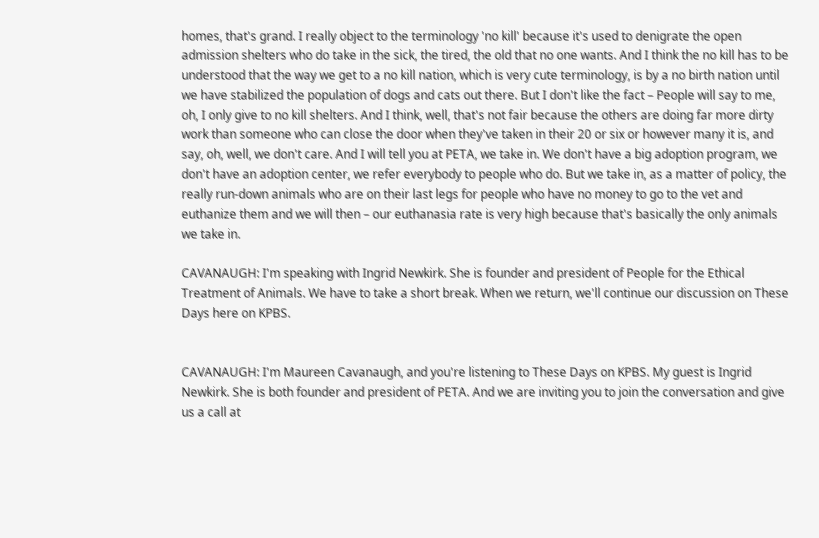homes, that's grand. I really object to the terminology 'no kill' because it's used to denigrate the open admission shelters who do take in the sick, the tired, the old that no one wants. And I think the no kill has to be understood that the way we get to a no kill nation, which is very cute terminology, is by a no birth nation until we have stabilized the population of dogs and cats out there. But I don't like the fact – People will say to me, oh, I only give to no kill shelters. And I think, well, that's not fair because the others are doing far more dirty work than someone who can close the door when they've taken in their 20 or six or however many it is, and say, oh, well, we don't care. And I will tell you at PETA, we take in. We don't have a big adoption program, we don't have an adoption center, we refer everybody to people who do. But we take in, as a matter of policy, the really run-down animals who are on their last legs for people who have no money to go to the vet and euthanize them and we will then – our euthanasia rate is very high because that's basically the only animals we take in.

CAVANAUGH: I'm speaking with Ingrid Newkirk. She is founder and president of People for the Ethical Treatment of Animals. We have to take a short break. When we return, we'll continue our discussion on These Days here on KPBS.


CAVANAUGH: I'm Maureen Cavanaugh, and you're listening to These Days on KPBS. My guest is Ingrid Newkirk. She is both founder and president of PETA. And we are inviting you to join the conversation and give us a call at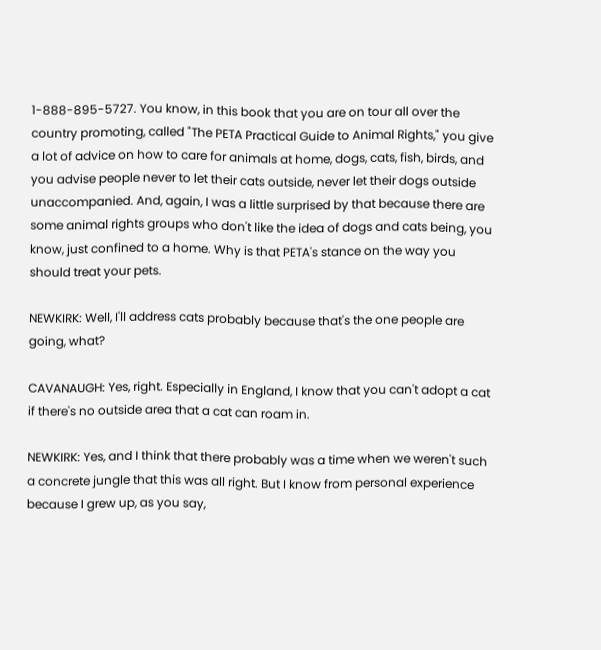1-888-895-5727. You know, in this book that you are on tour all over the country promoting, called "The PETA Practical Guide to Animal Rights," you give a lot of advice on how to care for animals at home, dogs, cats, fish, birds, and you advise people never to let their cats outside, never let their dogs outside unaccompanied. And, again, I was a little surprised by that because there are some animal rights groups who don't like the idea of dogs and cats being, you know, just confined to a home. Why is that PETA's stance on the way you should treat your pets.

NEWKIRK: Well, I'll address cats probably because that's the one people are going, what?

CAVANAUGH: Yes, right. Especially in England, I know that you can't adopt a cat if there's no outside area that a cat can roam in.

NEWKIRK: Yes, and I think that there probably was a time when we weren't such a concrete jungle that this was all right. But I know from personal experience because I grew up, as you say,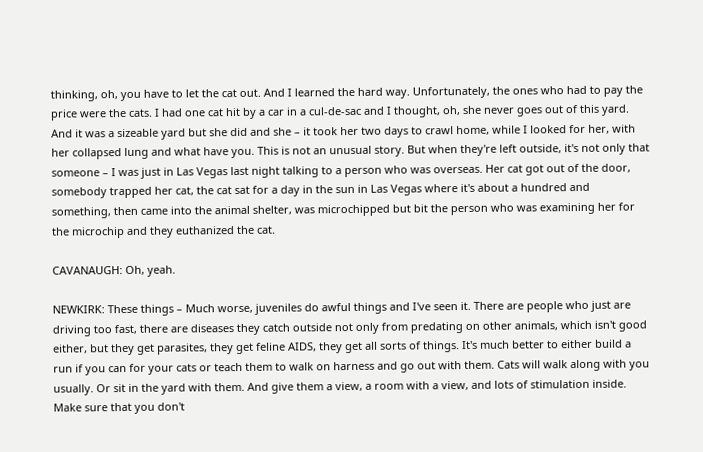thinking, oh, you have to let the cat out. And I learned the hard way. Unfortunately, the ones who had to pay the price were the cats. I had one cat hit by a car in a cul-de-sac and I thought, oh, she never goes out of this yard. And it was a sizeable yard but she did and she – it took her two days to crawl home, while I looked for her, with her collapsed lung and what have you. This is not an unusual story. But when they're left outside, it's not only that someone – I was just in Las Vegas last night talking to a person who was overseas. Her cat got out of the door, somebody trapped her cat, the cat sat for a day in the sun in Las Vegas where it's about a hundred and something, then came into the animal shelter, was microchipped but bit the person who was examining her for the microchip and they euthanized the cat.

CAVANAUGH: Oh, yeah.

NEWKIRK: These things – Much worse, juveniles do awful things and I've seen it. There are people who just are driving too fast, there are diseases they catch outside not only from predating on other animals, which isn't good either, but they get parasites, they get feline AIDS, they get all sorts of things. It's much better to either build a run if you can for your cats or teach them to walk on harness and go out with them. Cats will walk along with you usually. Or sit in the yard with them. And give them a view, a room with a view, and lots of stimulation inside. Make sure that you don't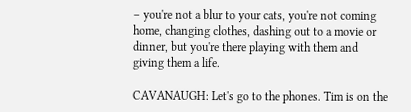– you're not a blur to your cats, you're not coming home, changing clothes, dashing out to a movie or dinner, but you're there playing with them and giving them a life.

CAVANAUGH: Let's go to the phones. Tim is on the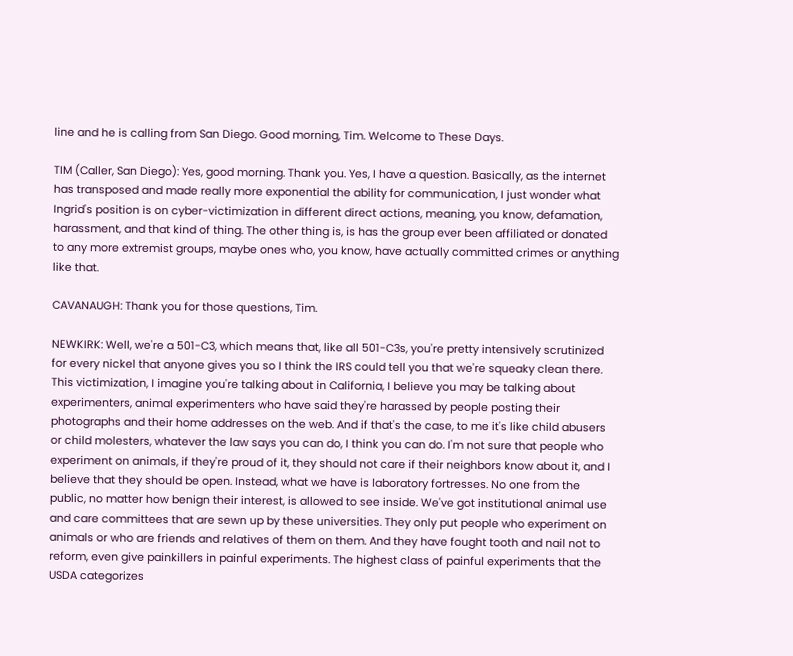line and he is calling from San Diego. Good morning, Tim. Welcome to These Days.

TIM (Caller, San Diego): Yes, good morning. Thank you. Yes, I have a question. Basically, as the internet has transposed and made really more exponential the ability for communication, I just wonder what Ingrid's position is on cyber-victimization in different direct actions, meaning, you know, defamation, harassment, and that kind of thing. The other thing is, is has the group ever been affiliated or donated to any more extremist groups, maybe ones who, you know, have actually committed crimes or anything like that.

CAVANAUGH: Thank you for those questions, Tim.

NEWKIRK: Well, we're a 501-C3, which means that, like all 501-C3s, you're pretty intensively scrutinized for every nickel that anyone gives you so I think the IRS could tell you that we're squeaky clean there. This victimization, I imagine you're talking about in California, I believe you may be talking about experimenters, animal experimenters who have said they're harassed by people posting their photographs and their home addresses on the web. And if that's the case, to me it's like child abusers or child molesters, whatever the law says you can do, I think you can do. I'm not sure that people who experiment on animals, if they're proud of it, they should not care if their neighbors know about it, and I believe that they should be open. Instead, what we have is laboratory fortresses. No one from the public, no matter how benign their interest, is allowed to see inside. We've got institutional animal use and care committees that are sewn up by these universities. They only put people who experiment on animals or who are friends and relatives of them on them. And they have fought tooth and nail not to reform, even give painkillers in painful experiments. The highest class of painful experiments that the USDA categorizes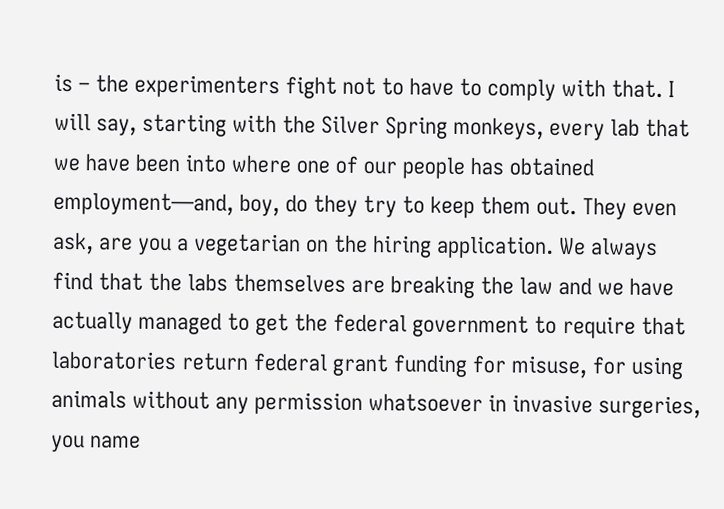is – the experimenters fight not to have to comply with that. I will say, starting with the Silver Spring monkeys, every lab that we have been into where one of our people has obtained employment—and, boy, do they try to keep them out. They even ask, are you a vegetarian on the hiring application. We always find that the labs themselves are breaking the law and we have actually managed to get the federal government to require that laboratories return federal grant funding for misuse, for using animals without any permission whatsoever in invasive surgeries, you name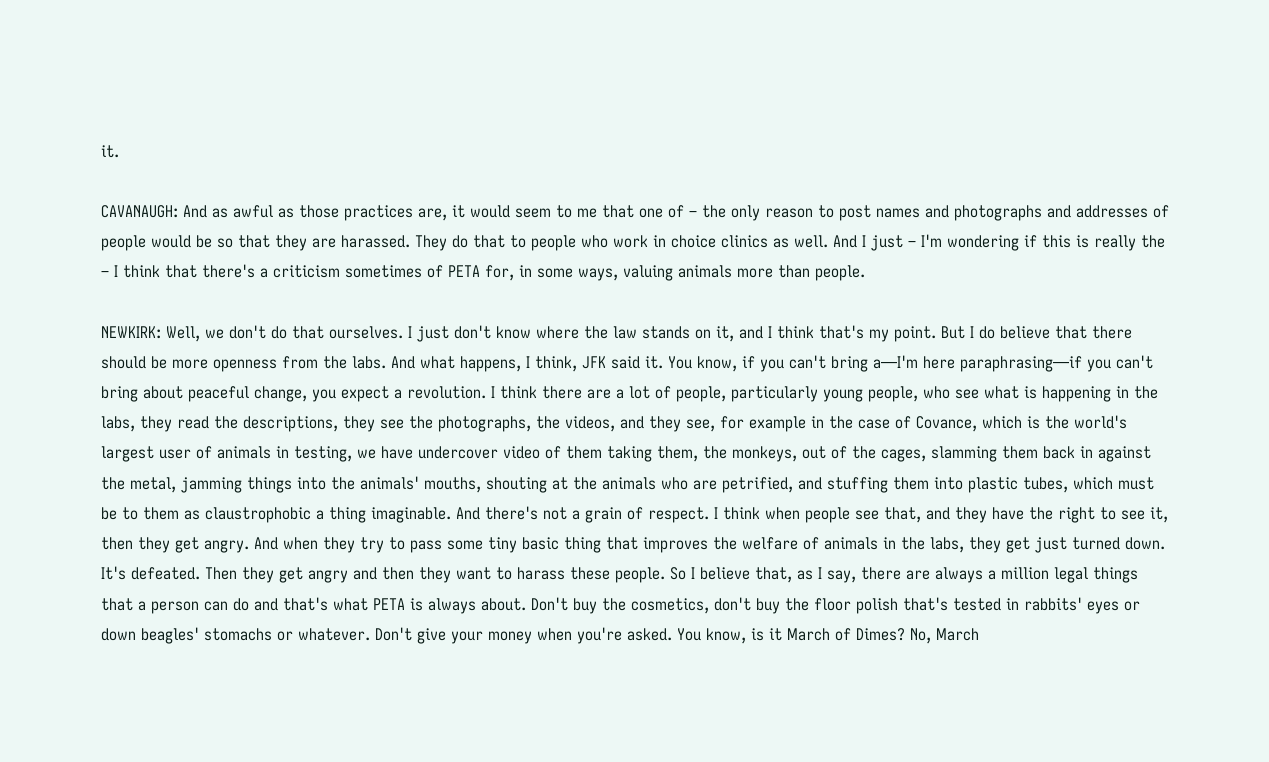it.

CAVANAUGH: And as awful as those practices are, it would seem to me that one of – the only reason to post names and photographs and addresses of people would be so that they are harassed. They do that to people who work in choice clinics as well. And I just – I'm wondering if this is really the – I think that there's a criticism sometimes of PETA for, in some ways, valuing animals more than people.

NEWKIRK: Well, we don't do that ourselves. I just don't know where the law stands on it, and I think that's my point. But I do believe that there should be more openness from the labs. And what happens, I think, JFK said it. You know, if you can't bring a—I'm here paraphrasing—if you can't bring about peaceful change, you expect a revolution. I think there are a lot of people, particularly young people, who see what is happening in the labs, they read the descriptions, they see the photographs, the videos, and they see, for example in the case of Covance, which is the world's largest user of animals in testing, we have undercover video of them taking them, the monkeys, out of the cages, slamming them back in against the metal, jamming things into the animals' mouths, shouting at the animals who are petrified, and stuffing them into plastic tubes, which must be to them as claustrophobic a thing imaginable. And there's not a grain of respect. I think when people see that, and they have the right to see it, then they get angry. And when they try to pass some tiny basic thing that improves the welfare of animals in the labs, they get just turned down. It's defeated. Then they get angry and then they want to harass these people. So I believe that, as I say, there are always a million legal things that a person can do and that's what PETA is always about. Don't buy the cosmetics, don't buy the floor polish that's tested in rabbits' eyes or down beagles' stomachs or whatever. Don't give your money when you're asked. You know, is it March of Dimes? No, March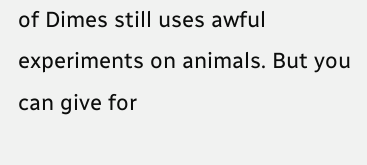of Dimes still uses awful experiments on animals. But you can give for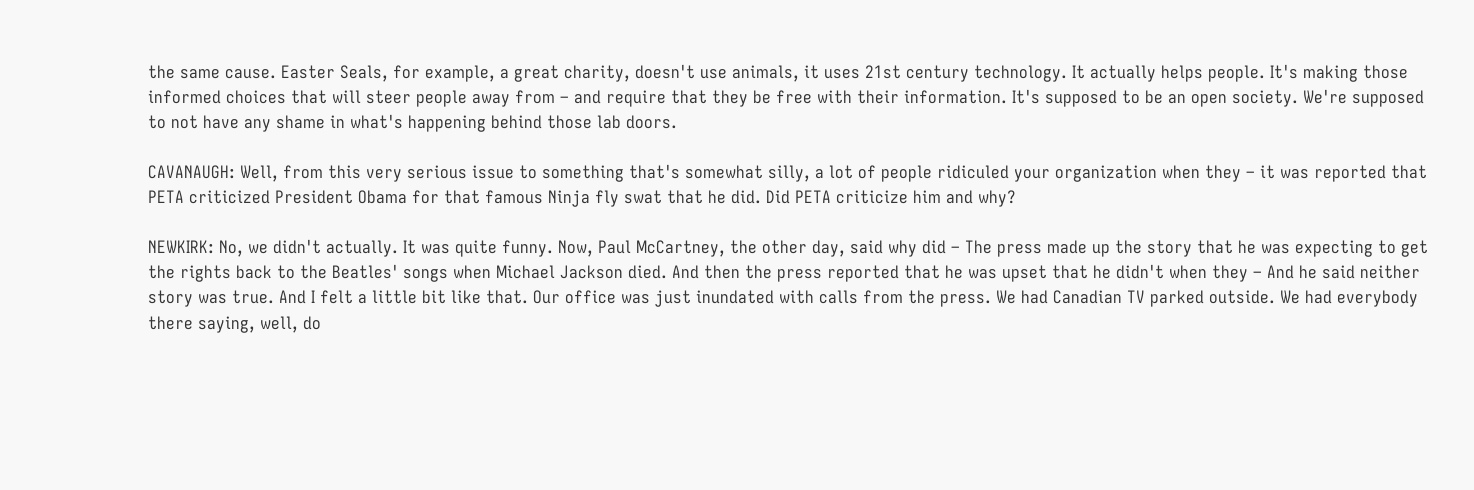the same cause. Easter Seals, for example, a great charity, doesn't use animals, it uses 21st century technology. It actually helps people. It's making those informed choices that will steer people away from – and require that they be free with their information. It's supposed to be an open society. We're supposed to not have any shame in what's happening behind those lab doors.

CAVANAUGH: Well, from this very serious issue to something that's somewhat silly, a lot of people ridiculed your organization when they – it was reported that PETA criticized President Obama for that famous Ninja fly swat that he did. Did PETA criticize him and why?

NEWKIRK: No, we didn't actually. It was quite funny. Now, Paul McCartney, the other day, said why did – The press made up the story that he was expecting to get the rights back to the Beatles' songs when Michael Jackson died. And then the press reported that he was upset that he didn't when they – And he said neither story was true. And I felt a little bit like that. Our office was just inundated with calls from the press. We had Canadian TV parked outside. We had everybody there saying, well, do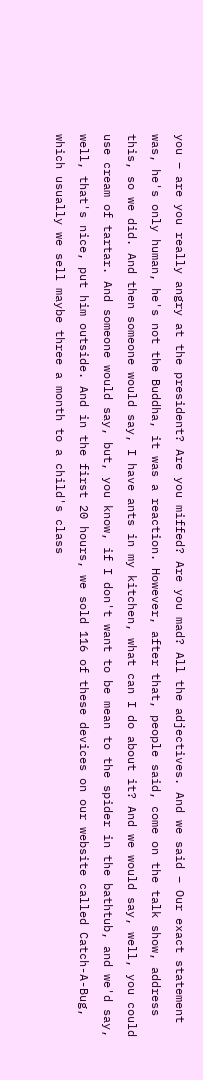you – are you really angry at the president? Are you miffed? Are you mad? All the adjectives. And we said – Our exact statement was, he's only human, he's not the Buddha, it was a reaction. However, after that, people said, come on the talk show, address this, so we did. And then someone would say, I have ants in my kitchen, what can I do about it? And we would say, well, you could use cream of tartar. And someone would say, but, you know, if I don't want to be mean to the spider in the bathtub, and we'd say, well, that's nice, put him outside. And in the first 20 hours, we sold 116 of these devices on our website called Catch-A-Bug, which usually we sell maybe three a month to a child's class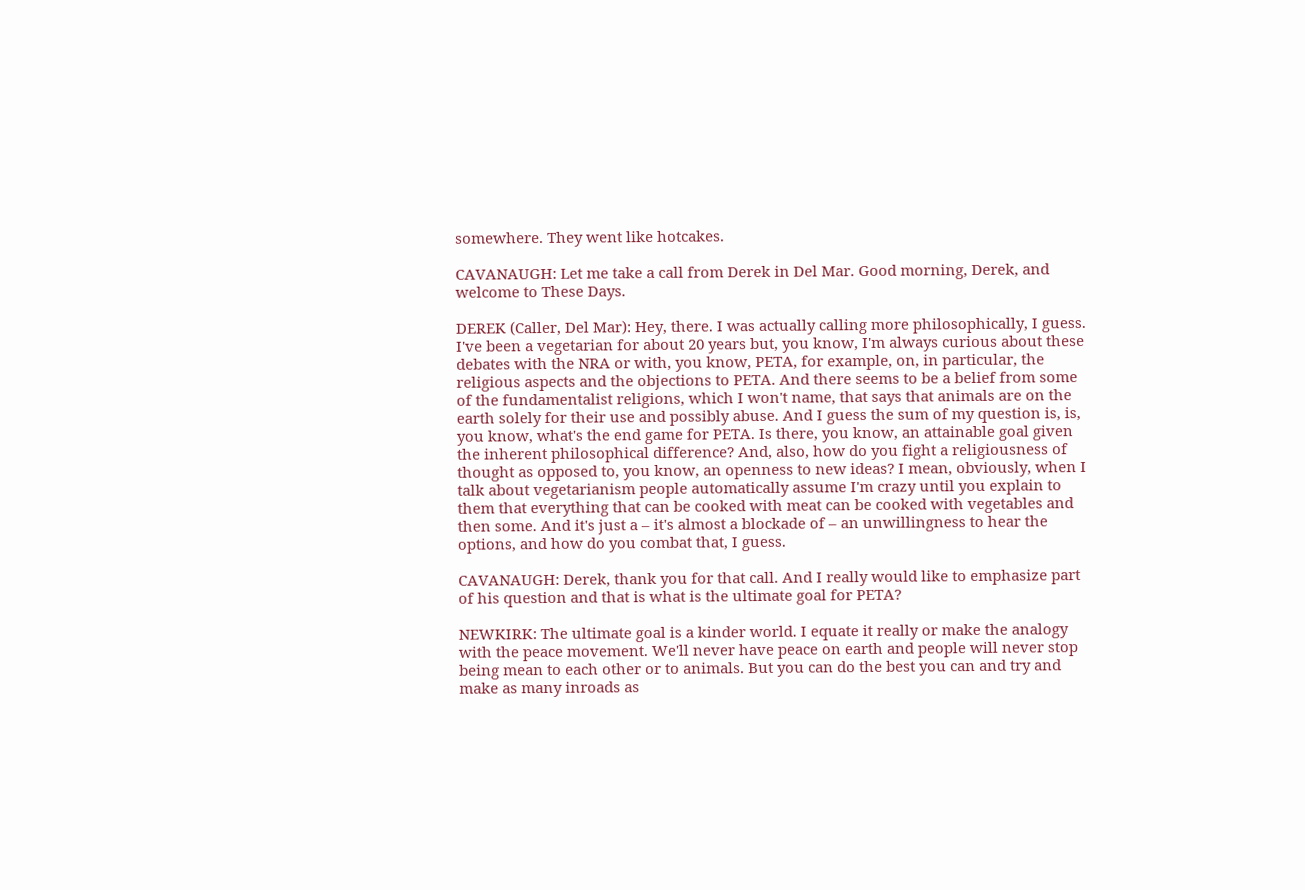somewhere. They went like hotcakes.

CAVANAUGH: Let me take a call from Derek in Del Mar. Good morning, Derek, and welcome to These Days.

DEREK (Caller, Del Mar): Hey, there. I was actually calling more philosophically, I guess. I've been a vegetarian for about 20 years but, you know, I'm always curious about these debates with the NRA or with, you know, PETA, for example, on, in particular, the religious aspects and the objections to PETA. And there seems to be a belief from some of the fundamentalist religions, which I won't name, that says that animals are on the earth solely for their use and possibly abuse. And I guess the sum of my question is, is, you know, what's the end game for PETA. Is there, you know, an attainable goal given the inherent philosophical difference? And, also, how do you fight a religiousness of thought as opposed to, you know, an openness to new ideas? I mean, obviously, when I talk about vegetarianism people automatically assume I'm crazy until you explain to them that everything that can be cooked with meat can be cooked with vegetables and then some. And it's just a – it's almost a blockade of – an unwillingness to hear the options, and how do you combat that, I guess.

CAVANAUGH: Derek, thank you for that call. And I really would like to emphasize part of his question and that is what is the ultimate goal for PETA?

NEWKIRK: The ultimate goal is a kinder world. I equate it really or make the analogy with the peace movement. We'll never have peace on earth and people will never stop being mean to each other or to animals. But you can do the best you can and try and make as many inroads as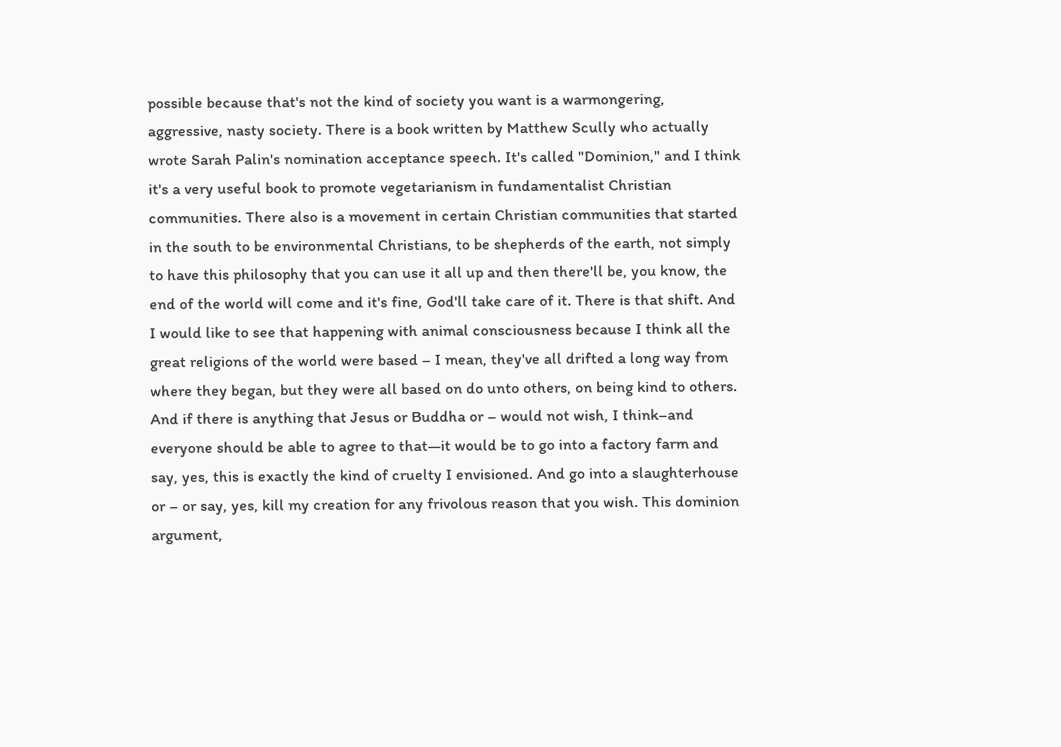possible because that's not the kind of society you want is a warmongering, aggressive, nasty society. There is a book written by Matthew Scully who actually wrote Sarah Palin's nomination acceptance speech. It's called "Dominion," and I think it's a very useful book to promote vegetarianism in fundamentalist Christian communities. There also is a movement in certain Christian communities that started in the south to be environmental Christians, to be shepherds of the earth, not simply to have this philosophy that you can use it all up and then there'll be, you know, the end of the world will come and it's fine, God'll take care of it. There is that shift. And I would like to see that happening with animal consciousness because I think all the great religions of the world were based – I mean, they've all drifted a long way from where they began, but they were all based on do unto others, on being kind to others. And if there is anything that Jesus or Buddha or – would not wish, I think–and everyone should be able to agree to that—it would be to go into a factory farm and say, yes, this is exactly the kind of cruelty I envisioned. And go into a slaughterhouse or – or say, yes, kill my creation for any frivolous reason that you wish. This dominion argument,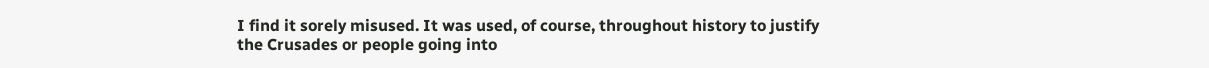I find it sorely misused. It was used, of course, throughout history to justify the Crusades or people going into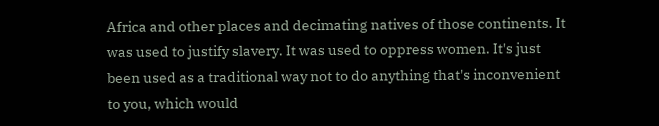Africa and other places and decimating natives of those continents. It was used to justify slavery. It was used to oppress women. It's just been used as a traditional way not to do anything that's inconvenient to you, which would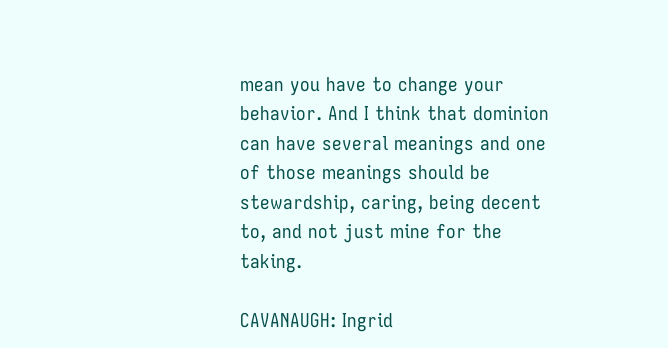mean you have to change your behavior. And I think that dominion can have several meanings and one of those meanings should be stewardship, caring, being decent to, and not just mine for the taking.

CAVANAUGH: Ingrid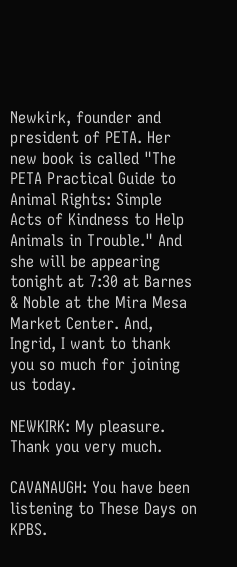Newkirk, founder and president of PETA. Her new book is called "The PETA Practical Guide to Animal Rights: Simple Acts of Kindness to Help Animals in Trouble." And she will be appearing tonight at 7:30 at Barnes & Noble at the Mira Mesa Market Center. And, Ingrid, I want to thank you so much for joining us today.

NEWKIRK: My pleasure. Thank you very much.

CAVANAUGH: You have been listening to These Days on KPBS.